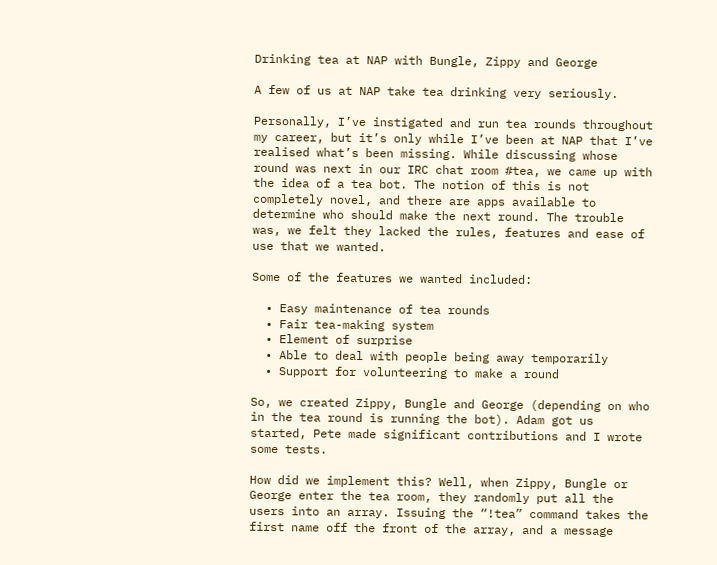Drinking tea at NAP with Bungle, Zippy and George

A few of us at NAP take tea drinking very seriously.

Personally, I’ve instigated and run tea rounds throughout my career, but it’s only while I’ve been at NAP that I’ve realised what’s been missing. While discussing whose round was next in our IRC chat room #tea, we came up with the idea of a tea bot. The notion of this is not completely novel, and there are apps available to determine who should make the next round. The trouble was, we felt they lacked the rules, features and ease of use that we wanted.

Some of the features we wanted included:

  • Easy maintenance of tea rounds
  • Fair tea-making system
  • Element of surprise
  • Able to deal with people being away temporarily
  • Support for volunteering to make a round

So, we created Zippy, Bungle and George (depending on who in the tea round is running the bot). Adam got us started, Pete made significant contributions and I wrote some tests.

How did we implement this? Well, when Zippy, Bungle or George enter the tea room, they randomly put all the users into an array. Issuing the “!tea” command takes the first name off the front of the array, and a message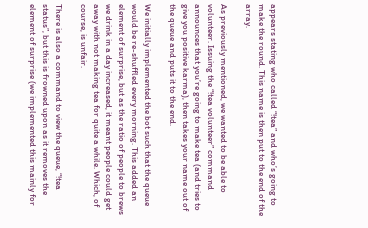appears stating who called “!tea” and who’s going to make the round. This name is then put to the end of the array.

As previously mentioned, we wanted to be able to volunteer. Issuing the “!tea volunteer” command announces that you’re going to make tea (and tries to give you positive karma), then takes your name out of the queue and puts it to the end.

We initially implemented the bot such that the queue would be re-shuffled every morning. This added an element of surprise, but as the ratio of people to brews we drink in a day increased, it meant people could get away with not making tea for quite a while. Which, of course, is unfair.

There is also a command to view the queue, “!tea status”, but this is frowned upon as it removes the element of surprise (we implemented this mainly for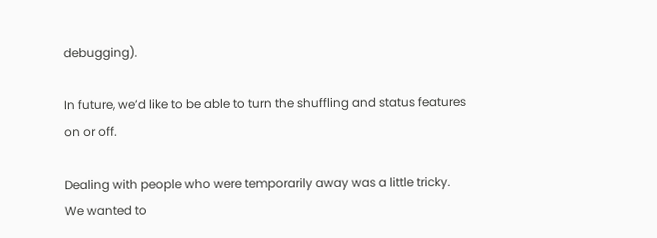debugging).

In future, we’d like to be able to turn the shuffling and status features on or off.

Dealing with people who were temporarily away was a little tricky. We wanted to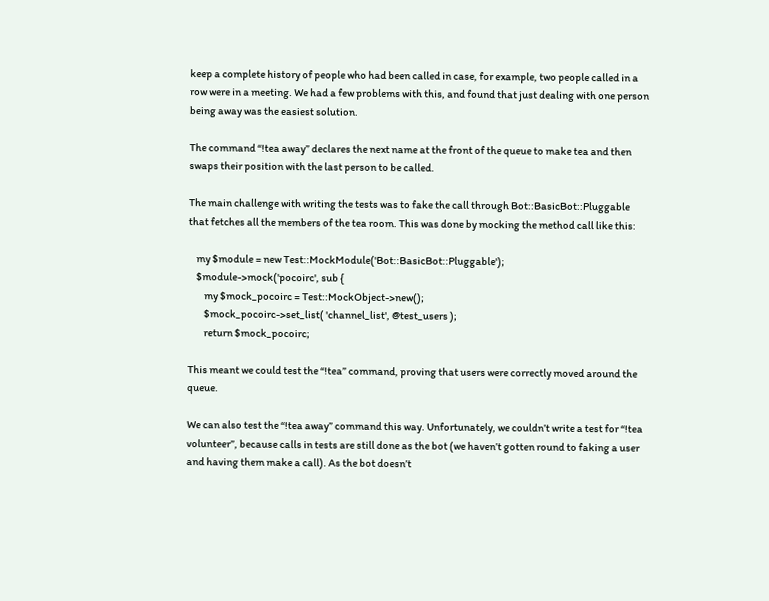keep a complete history of people who had been called in case, for example, two people called in a row were in a meeting. We had a few problems with this, and found that just dealing with one person being away was the easiest solution.

The command “!tea away” declares the next name at the front of the queue to make tea and then swaps their position with the last person to be called.

The main challenge with writing the tests was to fake the call through Bot::BasicBot::Pluggable that fetches all the members of the tea room. This was done by mocking the method call like this:

    my $module = new Test::MockModule('Bot::BasicBot::Pluggable');
    $module->mock('pocoirc', sub {
        my $mock_pocoirc = Test::MockObject->new();
        $mock_pocoirc->set_list( 'channel_list', @test_users );
        return $mock_pocoirc;

This meant we could test the “!tea” command, proving that users were correctly moved around the queue.

We can also test the “!tea away” command this way. Unfortunately, we couldn’t write a test for “!tea volunteer”, because calls in tests are still done as the bot (we haven’t gotten round to faking a user and having them make a call). As the bot doesn’t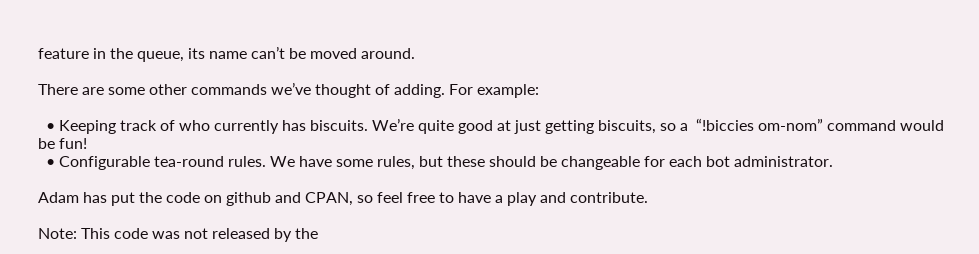feature in the queue, its name can’t be moved around.

There are some other commands we’ve thought of adding. For example:

  • Keeping track of who currently has biscuits. We’re quite good at just getting biscuits, so a  “!biccies om-nom” command would be fun!
  • Configurable tea-round rules. We have some rules, but these should be changeable for each bot administrator.

Adam has put the code on github and CPAN, so feel free to have a play and contribute.

Note: This code was not released by the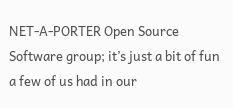NET-A-PORTER Open Source Software group; it’s just a bit of fun a few of us had in our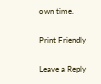own time.

Print Friendly

Leave a Reply